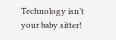Technology isn’t your baby sitter!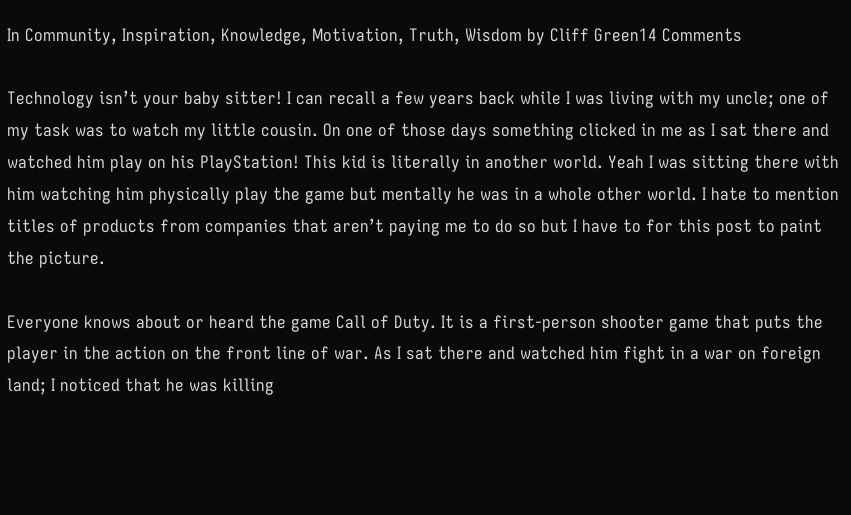In Community, Inspiration, Knowledge, Motivation, Truth, Wisdom by Cliff Green14 Comments

Technology isn’t your baby sitter! I can recall a few years back while I was living with my uncle; one of my task was to watch my little cousin. On one of those days something clicked in me as I sat there and watched him play on his PlayStation! This kid is literally in another world. Yeah I was sitting there with him watching him physically play the game but mentally he was in a whole other world. I hate to mention titles of products from companies that aren’t paying me to do so but I have to for this post to paint the picture.

Everyone knows about or heard the game Call of Duty. It is a first-person shooter game that puts the player in the action on the front line of war. As I sat there and watched him fight in a war on foreign land; I noticed that he was killing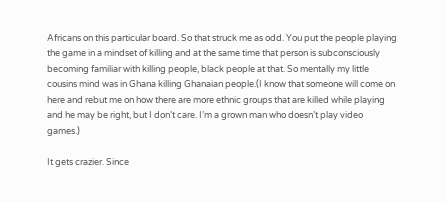Africans on this particular board. So that struck me as odd. You put the people playing the game in a mindset of killing and at the same time that person is subconsciously becoming familiar with killing people, black people at that. So mentally my little cousins mind was in Ghana killing Ghanaian people.(I know that someone will come on here and rebut me on how there are more ethnic groups that are killed while playing and he may be right, but I don’t care. I’m a grown man who doesn’t play video games.)

It gets crazier. Since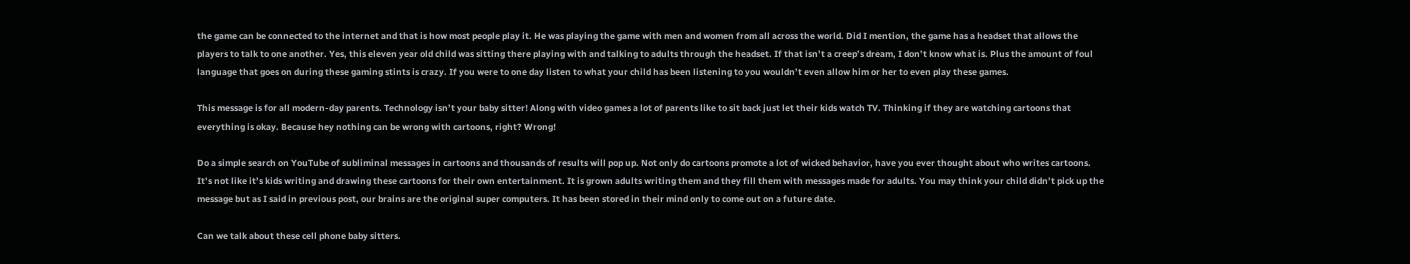the game can be connected to the internet and that is how most people play it. He was playing the game with men and women from all across the world. Did I mention, the game has a headset that allows the players to talk to one another. Yes, this eleven year old child was sitting there playing with and talking to adults through the headset. If that isn’t a creep’s dream, I don’t know what is. Plus the amount of foul language that goes on during these gaming stints is crazy. If you were to one day listen to what your child has been listening to you wouldn’t even allow him or her to even play these games.

This message is for all modern-day parents. Technology isn’t your baby sitter! Along with video games a lot of parents like to sit back just let their kids watch TV. Thinking if they are watching cartoons that everything is okay. Because hey nothing can be wrong with cartoons, right? Wrong!

Do a simple search on YouTube of subliminal messages in cartoons and thousands of results will pop up. Not only do cartoons promote a lot of wicked behavior, have you ever thought about who writes cartoons. It’s not like it’s kids writing and drawing these cartoons for their own entertainment. It is grown adults writing them and they fill them with messages made for adults. You may think your child didn’t pick up the message but as I said in previous post, our brains are the original super computers. It has been stored in their mind only to come out on a future date.

Can we talk about these cell phone baby sitters.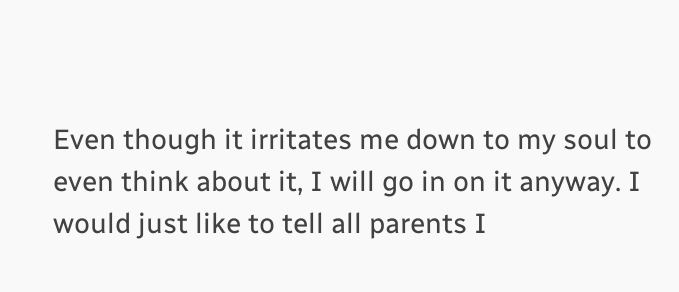Even though it irritates me down to my soul to even think about it, I will go in on it anyway. I would just like to tell all parents I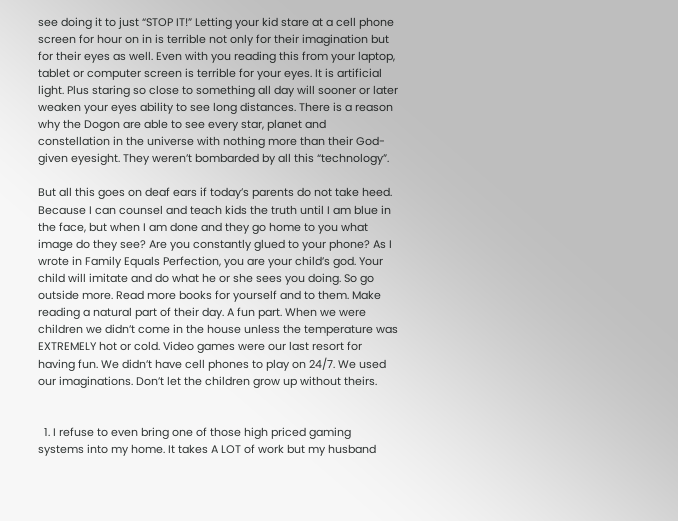see doing it to just “STOP IT!” Letting your kid stare at a cell phone screen for hour on in is terrible not only for their imagination but for their eyes as well. Even with you reading this from your laptop, tablet or computer screen is terrible for your eyes. It is artificial light. Plus staring so close to something all day will sooner or later weaken your eyes ability to see long distances. There is a reason why the Dogon are able to see every star, planet and constellation in the universe with nothing more than their God-given eyesight. They weren’t bombarded by all this “technology”.

But all this goes on deaf ears if today’s parents do not take heed. Because I can counsel and teach kids the truth until I am blue in the face, but when I am done and they go home to you what image do they see? Are you constantly glued to your phone? As I wrote in Family Equals Perfection, you are your child’s god. Your child will imitate and do what he or she sees you doing. So go outside more. Read more books for yourself and to them. Make reading a natural part of their day. A fun part. When we were children we didn’t come in the house unless the temperature was EXTREMELY hot or cold. Video games were our last resort for having fun. We didn’t have cell phones to play on 24/7. We used our imaginations. Don’t let the children grow up without theirs.


  1. I refuse to even bring one of those high priced gaming systems into my home. It takes A LOT of work but my husband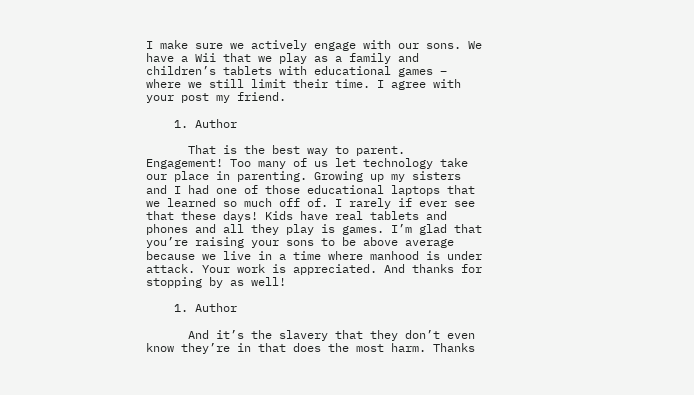I make sure we actively engage with our sons. We have a Wii that we play as a family and children’s tablets with educational games – where we still limit their time. I agree with your post my friend.

    1. Author

      That is the best way to parent. Engagement! Too many of us let technology take our place in parenting. Growing up my sisters and I had one of those educational laptops that we learned so much off of. I rarely if ever see that these days! Kids have real tablets and phones and all they play is games. I’m glad that you’re raising your sons to be above average because we live in a time where manhood is under attack. Your work is appreciated. And thanks for stopping by as well!

    1. Author

      And it’s the slavery that they don’t even know they’re in that does the most harm. Thanks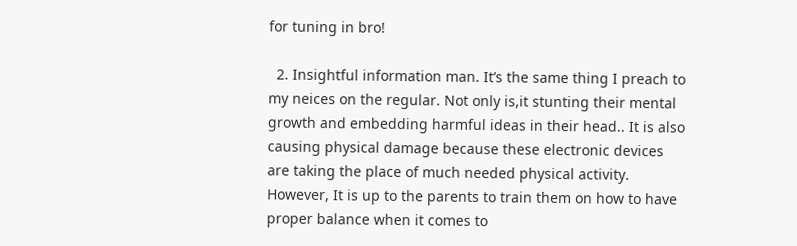for tuning in bro!

  2. Insightful information man. It’s the same thing I preach to my neices on the regular. Not only is,it stunting their mental growth and embedding harmful ideas in their head.. It is also causing physical damage because these electronic devices are taking the place of much needed physical activity. However, It is up to the parents to train them on how to have proper balance when it comes to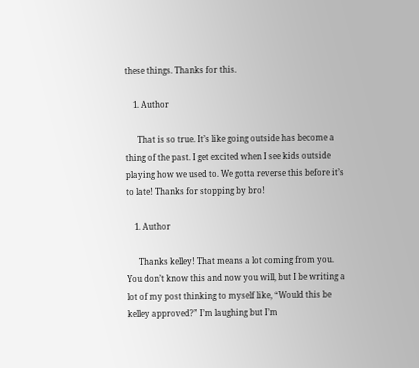these things. Thanks for this.

    1. Author

      That is so true. It’s like going outside has become a thing of the past. I get excited when I see kids outside playing how we used to. We gotta reverse this before it’s to late! Thanks for stopping by bro!

    1. Author

      Thanks kelley! That means a lot coming from you. You don’t know this and now you will, but I be writing a lot of my post thinking to myself like, “Would this be kelley approved?” I’m laughing but I’m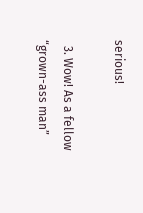serious!

  3. Wow! As a fellow “grown-ass man”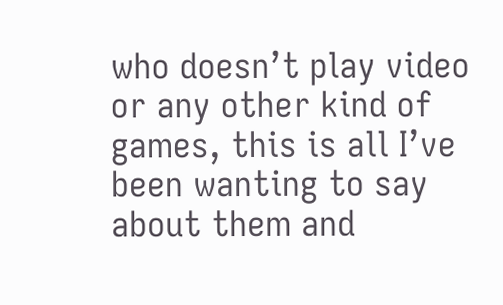who doesn’t play video or any other kind of games, this is all I’ve been wanting to say about them and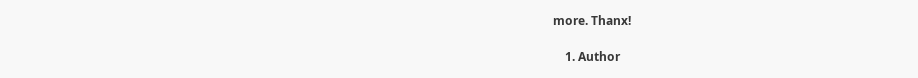more. Thanx!

    1. Author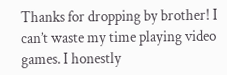Thanks for dropping by brother! I can’t waste my time playing video games. I honestly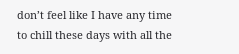don’t feel like I have any time to chill these days with all the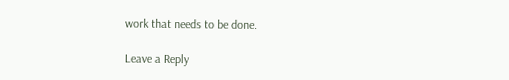work that needs to be done.

Leave a Reply